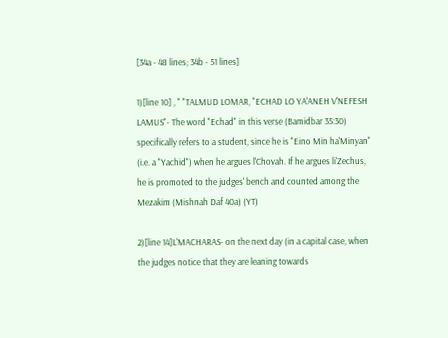[34a - 48 lines; 34b - 51 lines]

1)[line 10] , " "TALMUD LOMAR, "ECHAD LO YA'ANEH V'NEFESH LAMUS"- The word "Echad" in this verse (Bamidbar 35:30) specifically refers to a student, since he is "Eino Min ha'Minyan" (i.e. a "Yachid") when he argues l'Chovah. If he argues li'Zechus, he is promoted to the judges' bench and counted among the Mezakim (Mishnah Daf 40a) (YT)

2)[line 14]L'MACHARAS- on the next day (in a capital case, when the judges notice that they are leaning towards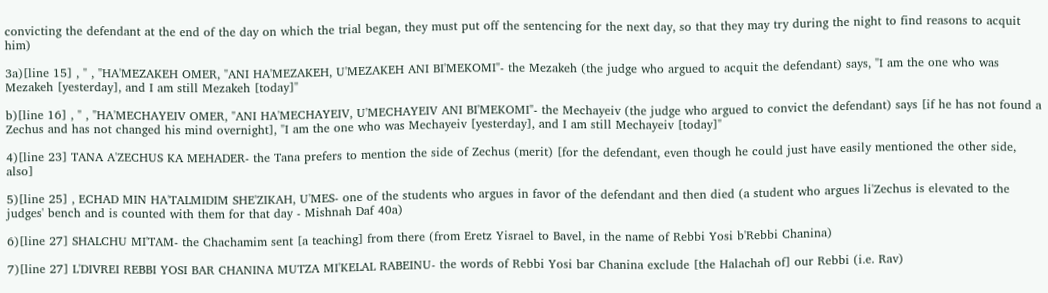convicting the defendant at the end of the day on which the trial began, they must put off the sentencing for the next day, so that they may try during the night to find reasons to acquit him)

3a)[line 15] , " , "HA'MEZAKEH OMER, "ANI HA'MEZAKEH, U'MEZAKEH ANI BI'MEKOMI"- the Mezakeh (the judge who argued to acquit the defendant) says, "I am the one who was Mezakeh [yesterday], and I am still Mezakeh [today]"

b)[line 16] , " , "HA'MECHAYEIV OMER, "ANI HA'MECHAYEIV, U'MECHAYEIV ANI BI'MEKOMI"- the Mechayeiv (the judge who argued to convict the defendant) says [if he has not found a Zechus and has not changed his mind overnight], "I am the one who was Mechayeiv [yesterday], and I am still Mechayeiv [today]"

4)[line 23] TANA A'ZECHUS KA MEHADER- the Tana prefers to mention the side of Zechus (merit) [for the defendant, even though he could just have easily mentioned the other side, also]

5)[line 25] , ECHAD MIN HA'TALMIDIM SHE'ZIKAH, U'MES- one of the students who argues in favor of the defendant and then died (a student who argues li'Zechus is elevated to the judges' bench and is counted with them for that day - Mishnah Daf 40a)

6)[line 27] SHALCHU MI'TAM- the Chachamim sent [a teaching] from there (from Eretz Yisrael to Bavel, in the name of Rebbi Yosi b'Rebbi Chanina)

7)[line 27] L'DIVREI REBBI YOSI BAR CHANINA MUTZA MI'KELAL RABEINU- the words of Rebbi Yosi bar Chanina exclude [the Halachah of] our Rebbi (i.e. Rav)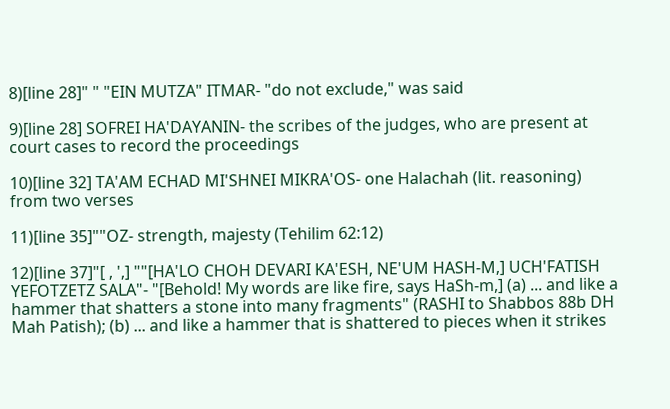8)[line 28]" " "EIN MUTZA" ITMAR- "do not exclude," was said

9)[line 28] SOFREI HA'DAYANIN- the scribes of the judges, who are present at court cases to record the proceedings

10)[line 32] TA'AM ECHAD MI'SHNEI MIKRA'OS- one Halachah (lit. reasoning) from two verses

11)[line 35]""OZ- strength, majesty (Tehilim 62:12)

12)[line 37]"[ , ',] ""[HA'LO CHOH DEVARI KA'ESH, NE'UM HASH-M,] UCH'FATISH YEFOTZETZ SALA"- "[Behold! My words are like fire, says HaSh-m,] (a) ... and like a hammer that shatters a stone into many fragments" (RASHI to Shabbos 88b DH Mah Patish); (b) ... and like a hammer that is shattered to pieces when it strikes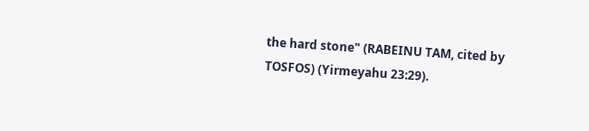the hard stone" (RABEINU TAM, cited by TOSFOS) (Yirmeyahu 23:29).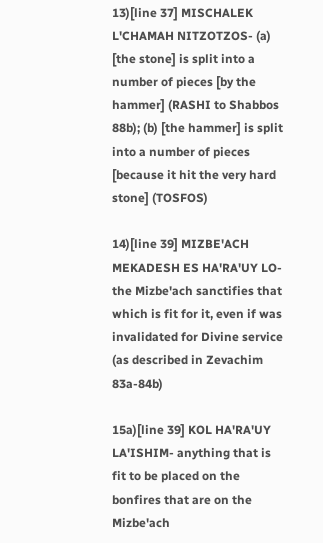13)[line 37] MISCHALEK L'CHAMAH NITZOTZOS- (a) [the stone] is split into a number of pieces [by the hammer] (RASHI to Shabbos 88b); (b) [the hammer] is split into a number of pieces [because it hit the very hard stone] (TOSFOS)

14)[line 39] MIZBE'ACH MEKADESH ES HA'RA'UY LO- the Mizbe'ach sanctifies that which is fit for it, even if was invalidated for Divine service (as described in Zevachim 83a-84b)

15a)[line 39] KOL HA'RA'UY LA'ISHIM- anything that is fit to be placed on the bonfires that are on the Mizbe'ach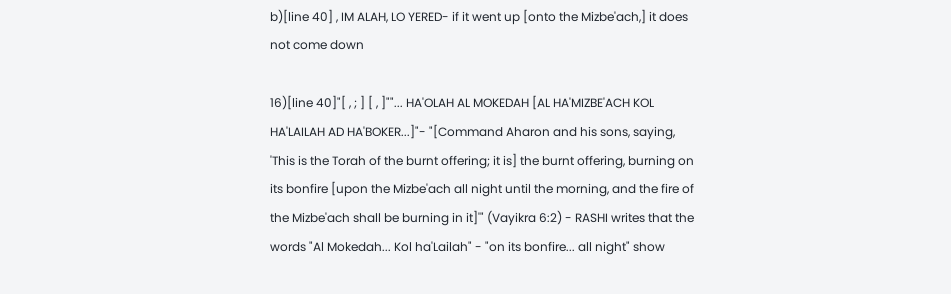b)[line 40] , IM ALAH, LO YERED- if it went up [onto the Mizbe'ach,] it does not come down

16)[line 40]"[ , ; ] [ , ]""... HA'OLAH AL MOKEDAH [AL HA'MIZBE'ACH KOL HA'LAILAH AD HA'BOKER...]"- "[Command Aharon and his sons, saying, 'This is the Torah of the burnt offering; it is] the burnt offering, burning on its bonfire [upon the Mizbe'ach all night until the morning, and the fire of the Mizbe'ach shall be burning in it]'" (Vayikra 6:2) - RASHI writes that the words "Al Mokedah... Kol ha'Lailah" - "on its bonfire... all night" show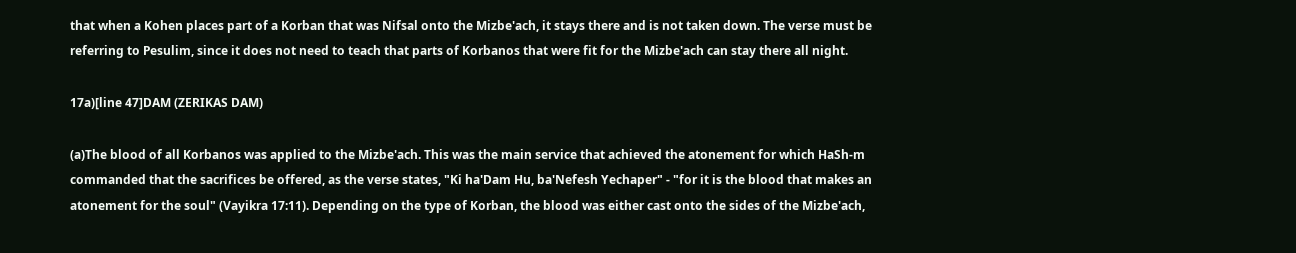that when a Kohen places part of a Korban that was Nifsal onto the Mizbe'ach, it stays there and is not taken down. The verse must be referring to Pesulim, since it does not need to teach that parts of Korbanos that were fit for the Mizbe'ach can stay there all night.

17a)[line 47]DAM (ZERIKAS DAM)

(a)The blood of all Korbanos was applied to the Mizbe'ach. This was the main service that achieved the atonement for which HaSh-m commanded that the sacrifices be offered, as the verse states, "Ki ha'Dam Hu, ba'Nefesh Yechaper" - "for it is the blood that makes an atonement for the soul" (Vayikra 17:11). Depending on the type of Korban, the blood was either cast onto the sides of the Mizbe'ach,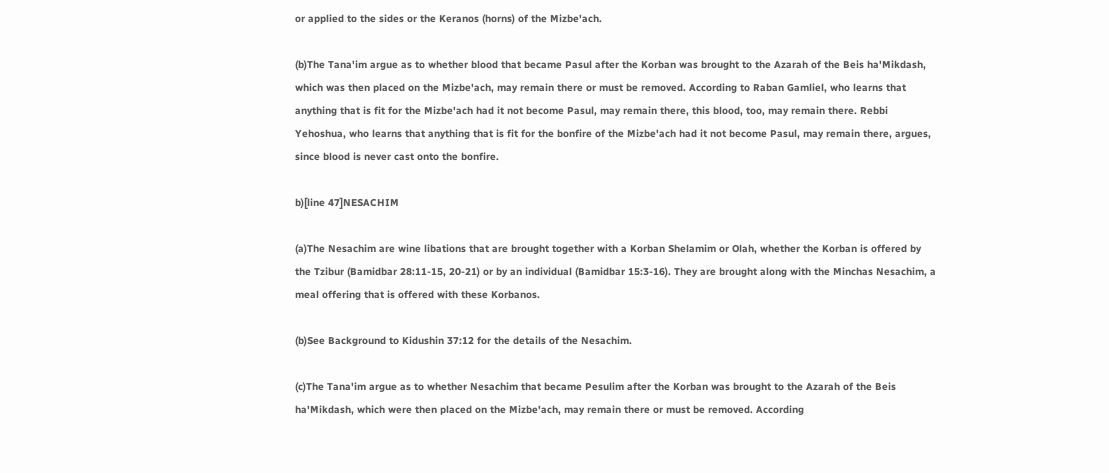or applied to the sides or the Keranos (horns) of the Mizbe'ach.

(b)The Tana'im argue as to whether blood that became Pasul after the Korban was brought to the Azarah of the Beis ha'Mikdash, which was then placed on the Mizbe'ach, may remain there or must be removed. According to Raban Gamliel, who learns that anything that is fit for the Mizbe'ach had it not become Pasul, may remain there, this blood, too, may remain there. Rebbi Yehoshua, who learns that anything that is fit for the bonfire of the Mizbe'ach had it not become Pasul, may remain there, argues, since blood is never cast onto the bonfire.

b)[line 47]NESACHIM

(a)The Nesachim are wine libations that are brought together with a Korban Shelamim or Olah, whether the Korban is offered by the Tzibur (Bamidbar 28:11-15, 20-21) or by an individual (Bamidbar 15:3-16). They are brought along with the Minchas Nesachim, a meal offering that is offered with these Korbanos.

(b)See Background to Kidushin 37:12 for the details of the Nesachim.

(c)The Tana'im argue as to whether Nesachim that became Pesulim after the Korban was brought to the Azarah of the Beis ha'Mikdash, which were then placed on the Mizbe'ach, may remain there or must be removed. According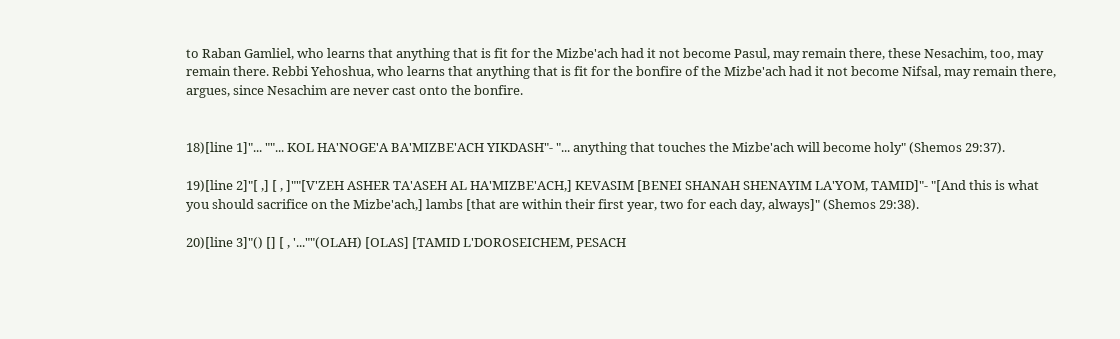to Raban Gamliel, who learns that anything that is fit for the Mizbe'ach had it not become Pasul, may remain there, these Nesachim, too, may remain there. Rebbi Yehoshua, who learns that anything that is fit for the bonfire of the Mizbe'ach had it not become Nifsal, may remain there, argues, since Nesachim are never cast onto the bonfire.


18)[line 1]"... ""... KOL HA'NOGE'A BA'MIZBE'ACH YIKDASH"- "... anything that touches the Mizbe'ach will become holy" (Shemos 29:37).

19)[line 2]"[ ,] [ , ]""[V'ZEH ASHER TA'ASEH AL HA'MIZBE'ACH,] KEVASIM [BENEI SHANAH SHENAYIM LA'YOM, TAMID]"- "[And this is what you should sacrifice on the Mizbe'ach,] lambs [that are within their first year, two for each day, always]" (Shemos 29:38).

20)[line 3]"() [] [ , '...""(OLAH) [OLAS] [TAMID L'DOROSEICHEM, PESACH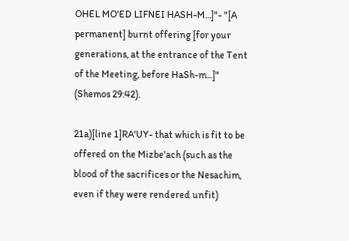OHEL MO'ED LIFNEI HASH-M...]"- "[A permanent] burnt offering [for your generations, at the entrance of the Tent of the Meeting, before HaSh-m...]" (Shemos 29:42).

21a)[line 1]RA'UY- that which is fit to be offered on the Mizbe'ach (such as the blood of the sacrifices or the Nesachim, even if they were rendered unfit)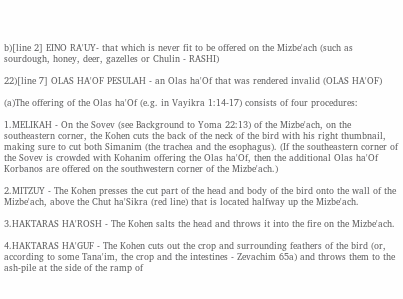b)[line 2] EINO RA'UY- that which is never fit to be offered on the Mizbe'ach (such as sourdough, honey, deer, gazelles or Chulin - RASHI)

22)[line 7] OLAS HA'OF PESULAH - an Olas ha'Of that was rendered invalid (OLAS HA'OF)

(a)The offering of the Olas ha'Of (e.g. in Vayikra 1:14-17) consists of four procedures:

1.MELIKAH - On the Sovev (see Background to Yoma 22:13) of the Mizbe'ach, on the southeastern corner, the Kohen cuts the back of the neck of the bird with his right thumbnail, making sure to cut both Simanim (the trachea and the esophagus). (If the southeastern corner of the Sovev is crowded with Kohanim offering the Olas ha'Of, then the additional Olas ha'Of Korbanos are offered on the southwestern corner of the Mizbe'ach.)

2.MITZUY - The Kohen presses the cut part of the head and body of the bird onto the wall of the Mizbe'ach, above the Chut ha'Sikra (red line) that is located halfway up the Mizbe'ach.

3.HAKTARAS HA'ROSH - The Kohen salts the head and throws it into the fire on the Mizbe'ach.

4.HAKTARAS HA'GUF - The Kohen cuts out the crop and surrounding feathers of the bird (or, according to some Tana'im, the crop and the intestines - Zevachim 65a) and throws them to the ash-pile at the side of the ramp of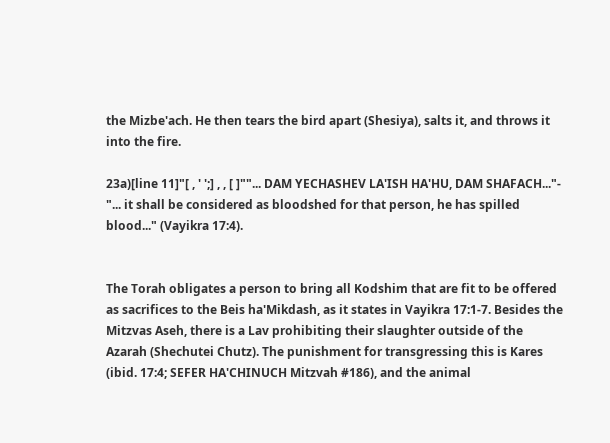the Mizbe'ach. He then tears the bird apart (Shesiya), salts it, and throws it into the fire.

23a)[line 11]"[ , ' ';] , , [ ]""... DAM YECHASHEV LA'ISH HA'HU, DAM SHAFACH..."- "... it shall be considered as bloodshed for that person, he has spilled blood..." (Vayikra 17:4).


The Torah obligates a person to bring all Kodshim that are fit to be offered as sacrifices to the Beis ha'Mikdash, as it states in Vayikra 17:1-7. Besides the Mitzvas Aseh, there is a Lav prohibiting their slaughter outside of the Azarah (Shechutei Chutz). The punishment for transgressing this is Kares (ibid. 17:4; SEFER HA'CHINUCH Mitzvah #186), and the animal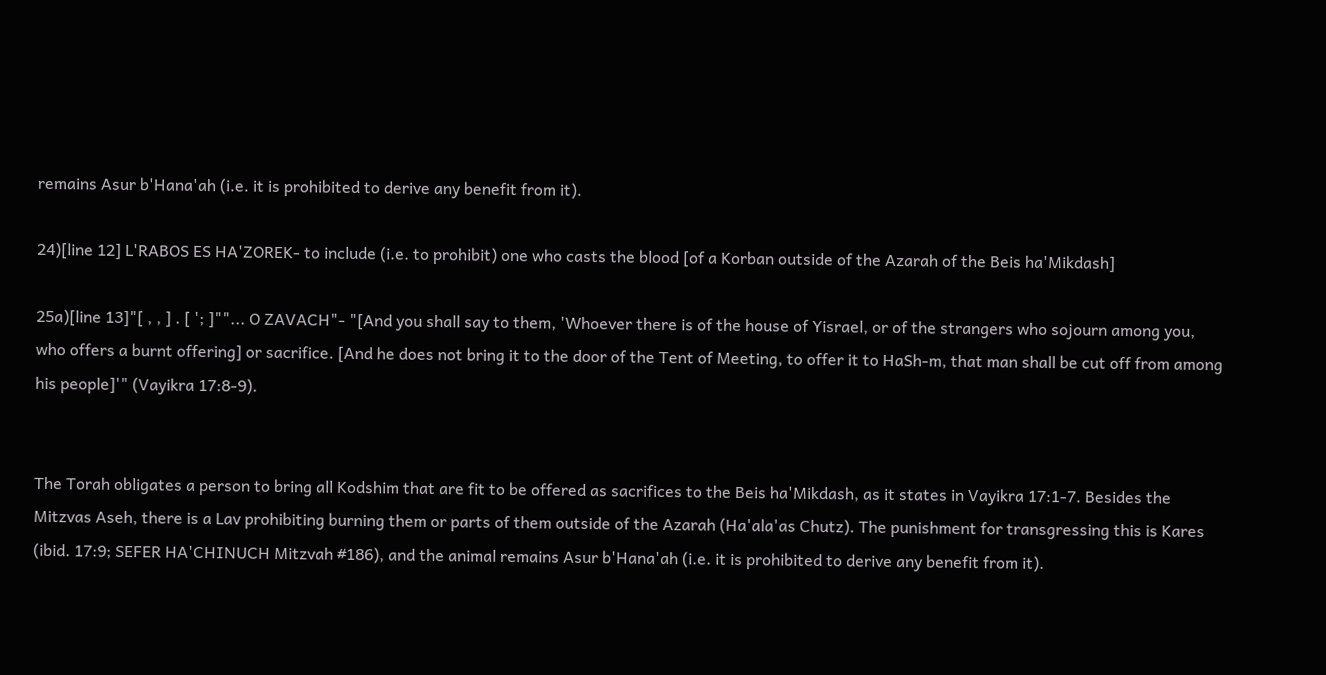remains Asur b'Hana'ah (i.e. it is prohibited to derive any benefit from it).

24)[line 12] L'RABOS ES HA'ZOREK- to include (i.e. to prohibit) one who casts the blood [of a Korban outside of the Azarah of the Beis ha'Mikdash]

25a)[line 13]"[ , , ] . [ '; ]""... O ZAVACH"- "[And you shall say to them, 'Whoever there is of the house of Yisrael, or of the strangers who sojourn among you, who offers a burnt offering] or sacrifice. [And he does not bring it to the door of the Tent of Meeting, to offer it to HaSh-m, that man shall be cut off from among his people]'" (Vayikra 17:8-9).


The Torah obligates a person to bring all Kodshim that are fit to be offered as sacrifices to the Beis ha'Mikdash, as it states in Vayikra 17:1-7. Besides the Mitzvas Aseh, there is a Lav prohibiting burning them or parts of them outside of the Azarah (Ha'ala'as Chutz). The punishment for transgressing this is Kares (ibid. 17:9; SEFER HA'CHINUCH Mitzvah #186), and the animal remains Asur b'Hana'ah (i.e. it is prohibited to derive any benefit from it).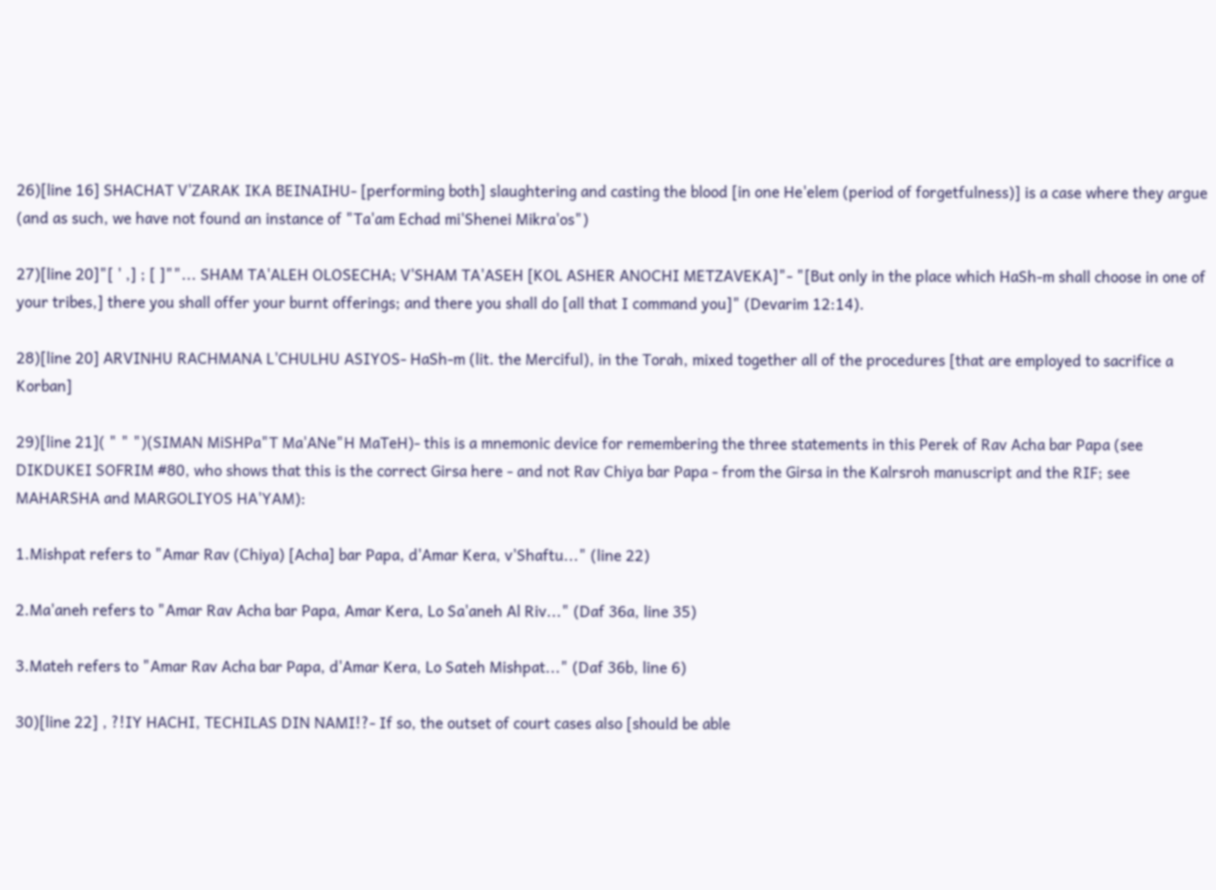26)[line 16] SHACHAT V'ZARAK IKA BEINAIHU- [performing both] slaughtering and casting the blood [in one He'elem (period of forgetfulness)] is a case where they argue (and as such, we have not found an instance of "Ta'am Echad mi'Shenei Mikra'os")

27)[line 20]"[ ' ,] ; [ ]""... SHAM TA'ALEH OLOSECHA; V'SHAM TA'ASEH [KOL ASHER ANOCHI METZAVEKA]"- "[But only in the place which HaSh-m shall choose in one of your tribes,] there you shall offer your burnt offerings; and there you shall do [all that I command you]" (Devarim 12:14).

28)[line 20] ARVINHU RACHMANA L'CHULHU ASIYOS- HaSh-m (lit. the Merciful), in the Torah, mixed together all of the procedures [that are employed to sacrifice a Korban]

29)[line 21]( " " ")(SIMAN MiSHPa"T Ma'ANe"H MaTeH)- this is a mnemonic device for remembering the three statements in this Perek of Rav Acha bar Papa (see DIKDUKEI SOFRIM #80, who shows that this is the correct Girsa here - and not Rav Chiya bar Papa - from the Girsa in the Kalrsroh manuscript and the RIF; see MAHARSHA and MARGOLIYOS HA'YAM):

1.Mishpat refers to "Amar Rav (Chiya) [Acha] bar Papa, d'Amar Kera, v'Shaftu..." (line 22)

2.Ma'aneh refers to "Amar Rav Acha bar Papa, Amar Kera, Lo Sa'aneh Al Riv..." (Daf 36a, line 35)

3.Mateh refers to "Amar Rav Acha bar Papa, d'Amar Kera, Lo Sateh Mishpat..." (Daf 36b, line 6)

30)[line 22] , ?!IY HACHI, TECHILAS DIN NAMI!?- If so, the outset of court cases also [should be able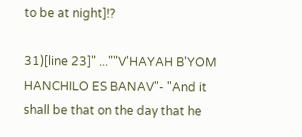to be at night]!?

31)[line 23]" ...""V'HAYAH B'YOM HANCHILO ES BANAV"- "And it shall be that on the day that he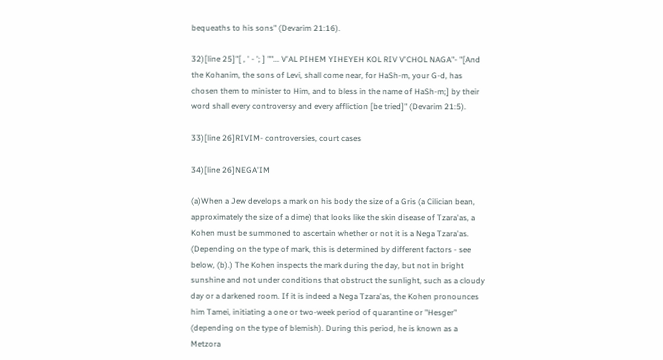bequeaths to his sons" (Devarim 21:16).

32)[line 25]"[ , ' - '; ] ""... V'AL PIHEM YIHEYEH KOL RIV V'CHOL NAGA"- "[And the Kohanim, the sons of Levi, shall come near, for HaSh-m, your G-d, has chosen them to minister to Him, and to bless in the name of HaSh-m;] by their word shall every controversy and every affliction [be tried]" (Devarim 21:5).

33)[line 26]RIVIM- controversies, court cases

34)[line 26]NEGA'IM

(a)When a Jew develops a mark on his body the size of a Gris (a Cilician bean, approximately the size of a dime) that looks like the skin disease of Tzara'as, a Kohen must be summoned to ascertain whether or not it is a Nega Tzara'as. (Depending on the type of mark, this is determined by different factors - see below, (b).) The Kohen inspects the mark during the day, but not in bright sunshine and not under conditions that obstruct the sunlight, such as a cloudy day or a darkened room. If it is indeed a Nega Tzara'as, the Kohen pronounces him Tamei, initiating a one or two-week period of quarantine or "Hesger" (depending on the type of blemish). During this period, he is known as a Metzora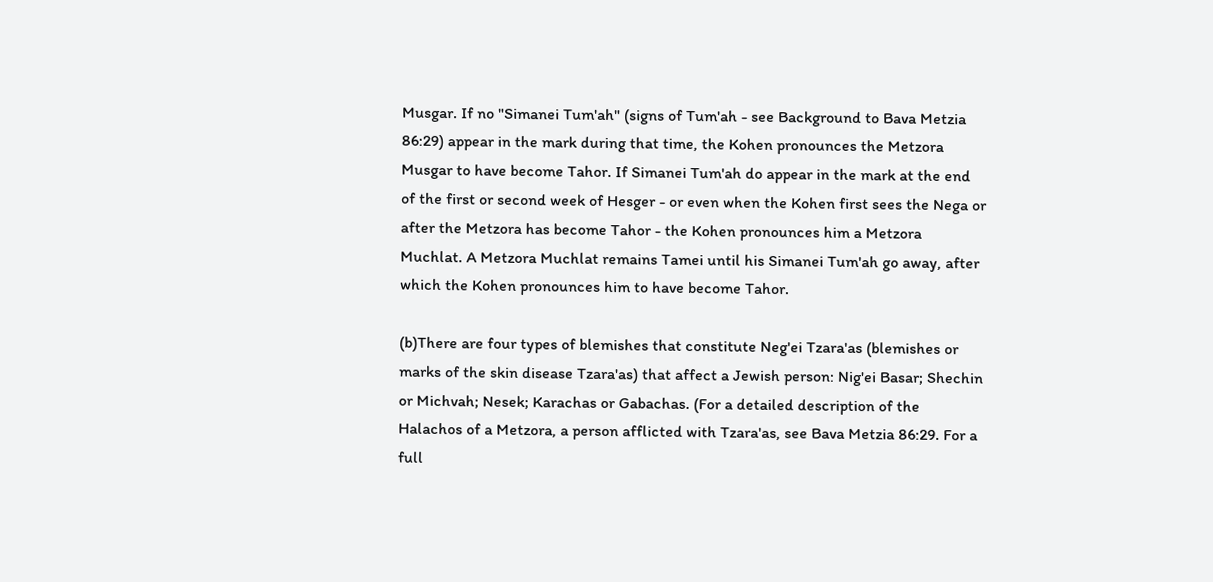Musgar. If no "Simanei Tum'ah" (signs of Tum'ah - see Background to Bava Metzia 86:29) appear in the mark during that time, the Kohen pronounces the Metzora Musgar to have become Tahor. If Simanei Tum'ah do appear in the mark at the end of the first or second week of Hesger - or even when the Kohen first sees the Nega or after the Metzora has become Tahor - the Kohen pronounces him a Metzora Muchlat. A Metzora Muchlat remains Tamei until his Simanei Tum'ah go away, after which the Kohen pronounces him to have become Tahor.

(b)There are four types of blemishes that constitute Neg'ei Tzara'as (blemishes or marks of the skin disease Tzara'as) that affect a Jewish person: Nig'ei Basar; Shechin or Michvah; Nesek; Karachas or Gabachas. (For a detailed description of the Halachos of a Metzora, a person afflicted with Tzara'as, see Bava Metzia 86:29. For a full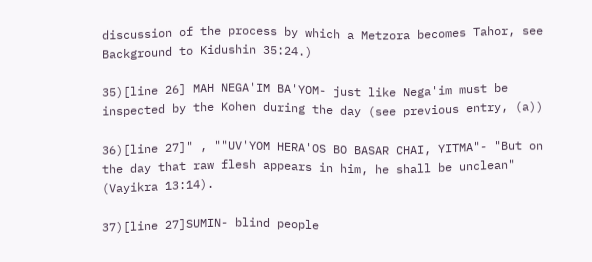discussion of the process by which a Metzora becomes Tahor, see Background to Kidushin 35:24.)

35)[line 26] MAH NEGA'IM BA'YOM- just like Nega'im must be inspected by the Kohen during the day (see previous entry, (a))

36)[line 27]" , ""UV'YOM HERA'OS BO BASAR CHAI, YITMA"- "But on the day that raw flesh appears in him, he shall be unclean" (Vayikra 13:14).

37)[line 27]SUMIN- blind people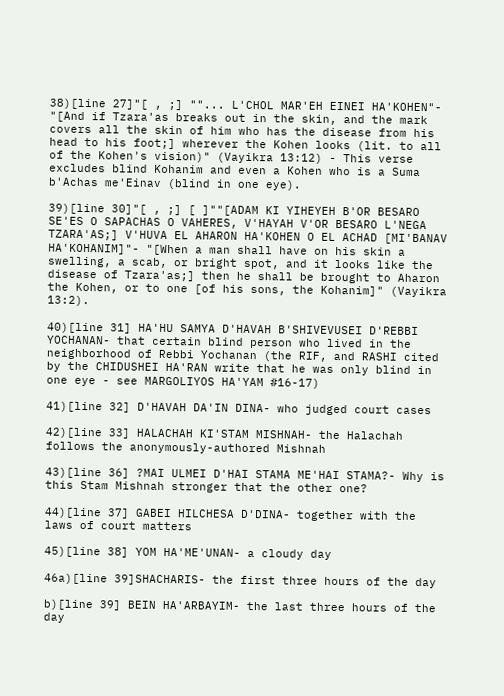38)[line 27]"[ , ;] ""... L'CHOL MAR'EH EINEI HA'KOHEN"- "[And if Tzara'as breaks out in the skin, and the mark covers all the skin of him who has the disease from his head to his foot;] wherever the Kohen looks (lit. to all of the Kohen's vision)" (Vayikra 13:12) - This verse excludes blind Kohanim and even a Kohen who is a Suma b'Achas me'Einav (blind in one eye).

39)[line 30]"[ , ;] [ ]""[ADAM KI YIHEYEH B'OR BESARO SE'ES O SAPACHAS O VAHERES, V'HAYAH V'OR BESARO L'NEGA TZARA'AS;] V'HUVA EL AHARON HA'KOHEN O EL ACHAD [MI'BANAV HA'KOHANIM]"- "[When a man shall have on his skin a swelling, a scab, or bright spot, and it looks like the disease of Tzara'as;] then he shall be brought to Aharon the Kohen, or to one [of his sons, the Kohanim]" (Vayikra 13:2).

40)[line 31] HA'HU SAMYA D'HAVAH B'SHIVEVUSEI D'REBBI YOCHANAN- that certain blind person who lived in the neighborhood of Rebbi Yochanan (the RIF, and RASHI cited by the CHIDUSHEI HA'RAN write that he was only blind in one eye - see MARGOLIYOS HA'YAM #16-17)

41)[line 32] D'HAVAH DA'IN DINA- who judged court cases

42)[line 33] HALACHAH KI'STAM MISHNAH- the Halachah follows the anonymously-authored Mishnah

43)[line 36] ?MAI ULMEI D'HAI STAMA ME'HAI STAMA?- Why is this Stam Mishnah stronger that the other one?

44)[line 37] GABEI HILCHESA D'DINA- together with the laws of court matters

45)[line 38] YOM HA'ME'UNAN- a cloudy day

46a)[line 39]SHACHARIS- the first three hours of the day

b)[line 39] BEIN HA'ARBAYIM- the last three hours of the day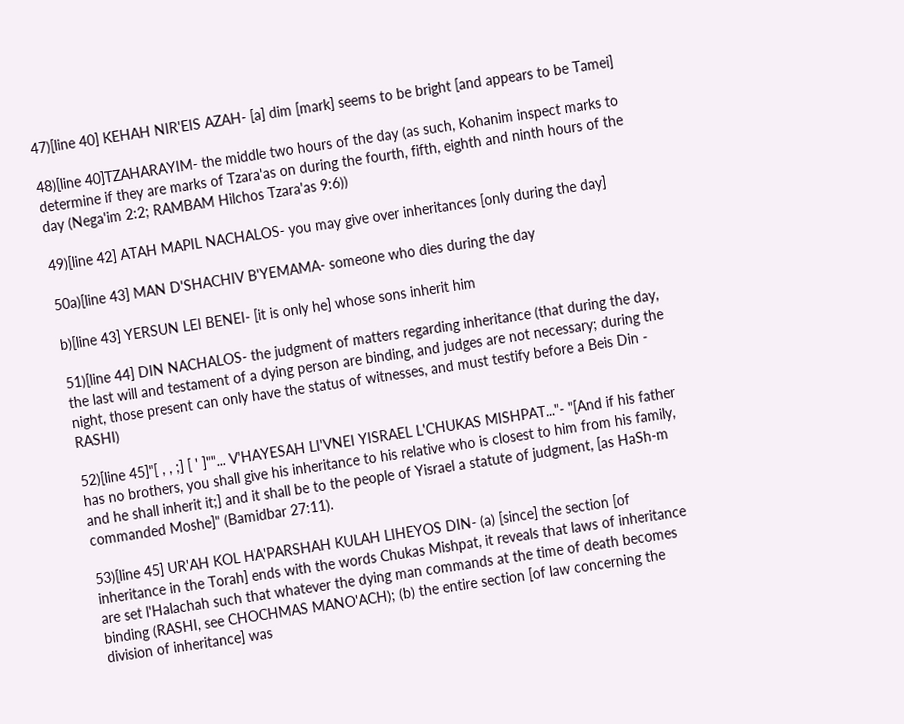47)[line 40] KEHAH NIR'EIS AZAH- [a] dim [mark] seems to be bright [and appears to be Tamei]

48)[line 40]TZAHARAYIM- the middle two hours of the day (as such, Kohanim inspect marks to determine if they are marks of Tzara'as on during the fourth, fifth, eighth and ninth hours of the day (Nega'im 2:2; RAMBAM Hilchos Tzara'as 9:6))

49)[line 42] ATAH MAPIL NACHALOS- you may give over inheritances [only during the day]

50a)[line 43] MAN D'SHACHIV B'YEMAMA- someone who dies during the day

b)[line 43] YERSUN LEI BENEI- [it is only he] whose sons inherit him

51)[line 44] DIN NACHALOS- the judgment of matters regarding inheritance (that during the day, the last will and testament of a dying person are binding, and judges are not necessary; during the night, those present can only have the status of witnesses, and must testify before a Beis Din - RASHI)

52)[line 45]"[ , , ;] [ ' ]""... V'HAYESAH LI'VNEI YISRAEL L'CHUKAS MISHPAT..."- "[And if his father has no brothers, you shall give his inheritance to his relative who is closest to him from his family, and he shall inherit it;] and it shall be to the people of Yisrael a statute of judgment, [as HaSh-m commanded Moshe]" (Bamidbar 27:11).

53)[line 45] UR'AH KOL HA'PARSHAH KULAH LIHEYOS DIN- (a) [since] the section [of inheritance in the Torah] ends with the words Chukas Mishpat, it reveals that laws of inheritance are set l'Halachah such that whatever the dying man commands at the time of death becomes binding (RASHI, see CHOCHMAS MANO'ACH); (b) the entire section [of law concerning the division of inheritance] was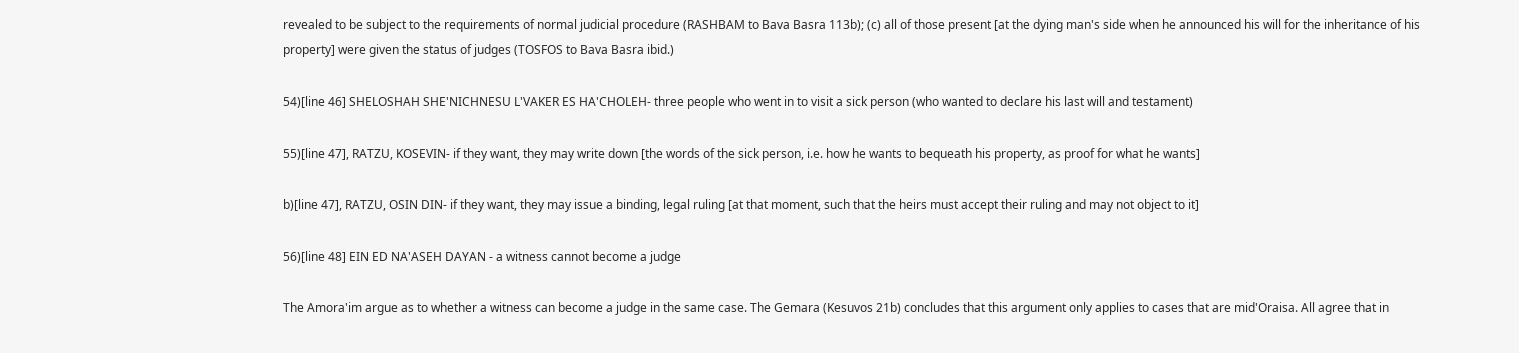revealed to be subject to the requirements of normal judicial procedure (RASHBAM to Bava Basra 113b); (c) all of those present [at the dying man's side when he announced his will for the inheritance of his property] were given the status of judges (TOSFOS to Bava Basra ibid.)

54)[line 46] SHELOSHAH SHE'NICHNESU L'VAKER ES HA'CHOLEH- three people who went in to visit a sick person (who wanted to declare his last will and testament)

55)[line 47], RATZU, KOSEVIN- if they want, they may write down [the words of the sick person, i.e. how he wants to bequeath his property, as proof for what he wants]

b)[line 47], RATZU, OSIN DIN- if they want, they may issue a binding, legal ruling [at that moment, such that the heirs must accept their ruling and may not object to it]

56)[line 48] EIN ED NA'ASEH DAYAN - a witness cannot become a judge

The Amora'im argue as to whether a witness can become a judge in the same case. The Gemara (Kesuvos 21b) concludes that this argument only applies to cases that are mid'Oraisa. All agree that in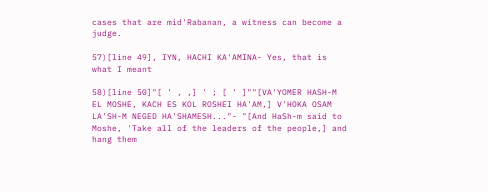cases that are mid'Rabanan, a witness can become a judge.

57)[line 49], IYN, HACHI KA'AMINA- Yes, that is what I meant

58)[line 50]"[ ' , ,] ' ; [ ' ]""[VA'YOMER HASH-M EL MOSHE, KACH ES KOL ROSHEI HA'AM,] V'HOKA OSAM LA'SH-M NEGED HA'SHAMESH..."- "[And HaSh-m said to Moshe, 'Take all of the leaders of the people,] and hang them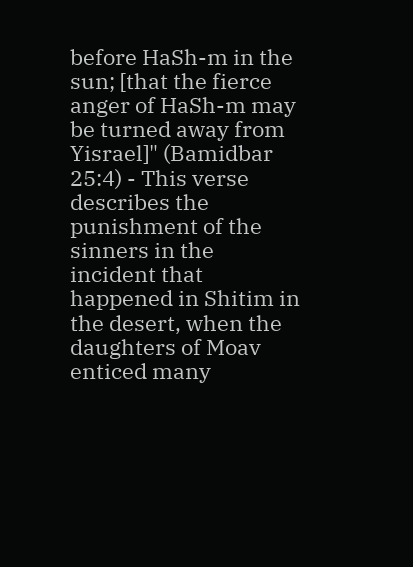before HaSh-m in the sun; [that the fierce anger of HaSh-m may be turned away from Yisrael]" (Bamidbar 25:4) - This verse describes the punishment of the sinners in the incident that happened in Shitim in the desert, when the daughters of Moav enticed many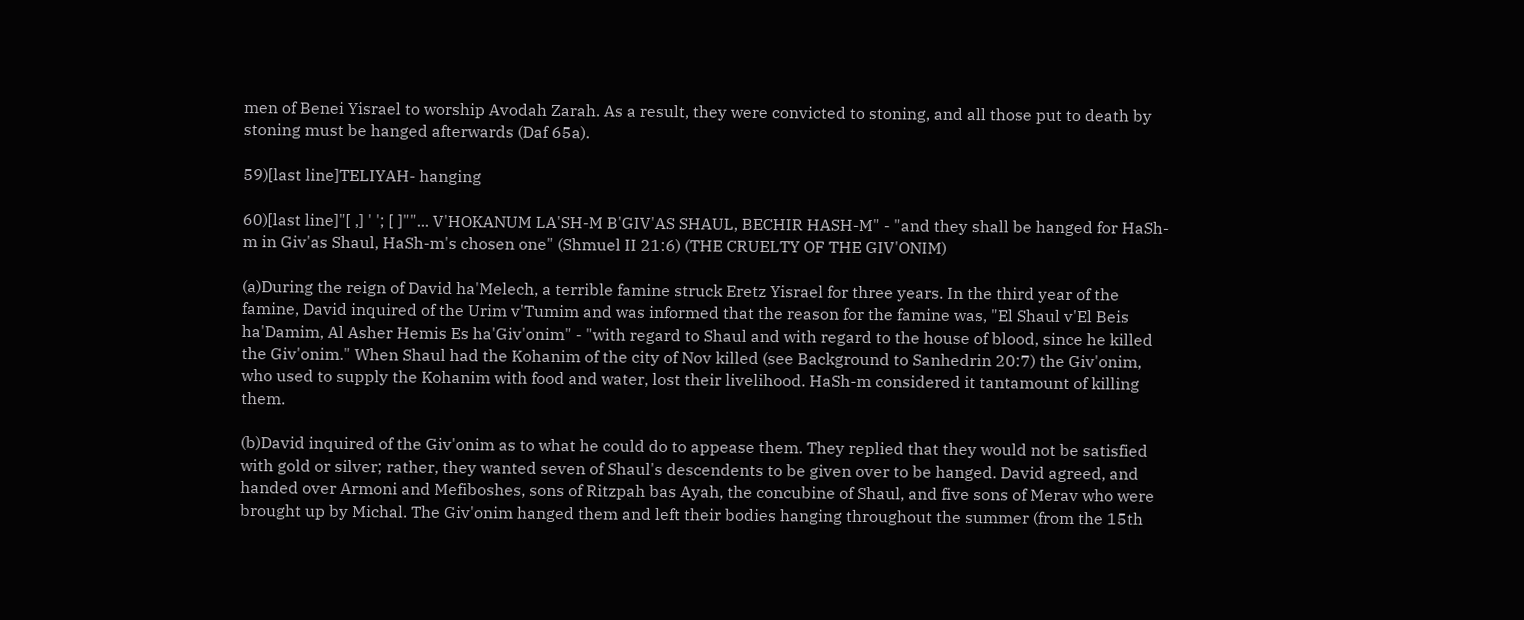men of Benei Yisrael to worship Avodah Zarah. As a result, they were convicted to stoning, and all those put to death by stoning must be hanged afterwards (Daf 65a).

59)[last line]TELIYAH- hanging

60)[last line]"[ ,] ' '; [ ]""... V'HOKANUM LA'SH-M B'GIV'AS SHAUL, BECHIR HASH-M" - "and they shall be hanged for HaSh-m in Giv'as Shaul, HaSh-m's chosen one" (Shmuel II 21:6) (THE CRUELTY OF THE GIV'ONIM)

(a)During the reign of David ha'Melech, a terrible famine struck Eretz Yisrael for three years. In the third year of the famine, David inquired of the Urim v'Tumim and was informed that the reason for the famine was, "El Shaul v'El Beis ha'Damim, Al Asher Hemis Es ha'Giv'onim" - "with regard to Shaul and with regard to the house of blood, since he killed the Giv'onim." When Shaul had the Kohanim of the city of Nov killed (see Background to Sanhedrin 20:7) the Giv'onim, who used to supply the Kohanim with food and water, lost their livelihood. HaSh-m considered it tantamount of killing them.

(b)David inquired of the Giv'onim as to what he could do to appease them. They replied that they would not be satisfied with gold or silver; rather, they wanted seven of Shaul's descendents to be given over to be hanged. David agreed, and handed over Armoni and Mefiboshes, sons of Ritzpah bas Ayah, the concubine of Shaul, and five sons of Merav who were brought up by Michal. The Giv'onim hanged them and left their bodies hanging throughout the summer (from the 15th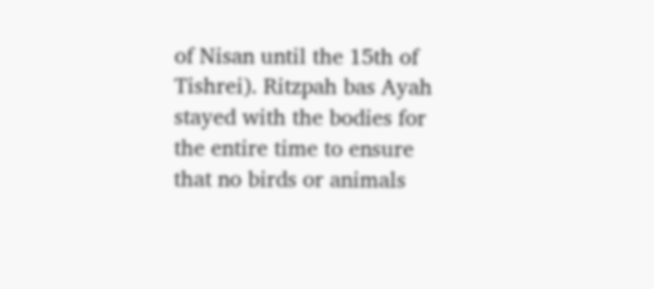of Nisan until the 15th of Tishrei). Ritzpah bas Ayah stayed with the bodies for the entire time to ensure that no birds or animals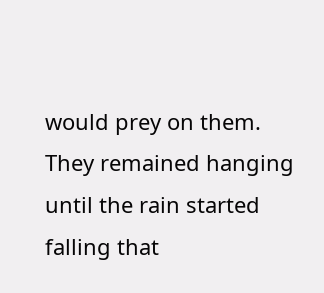would prey on them. They remained hanging until the rain started falling that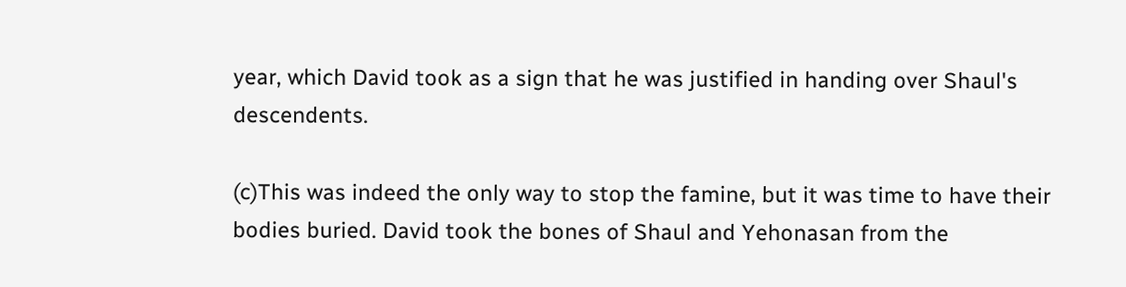year, which David took as a sign that he was justified in handing over Shaul's descendents.

(c)This was indeed the only way to stop the famine, but it was time to have their bodies buried. David took the bones of Shaul and Yehonasan from the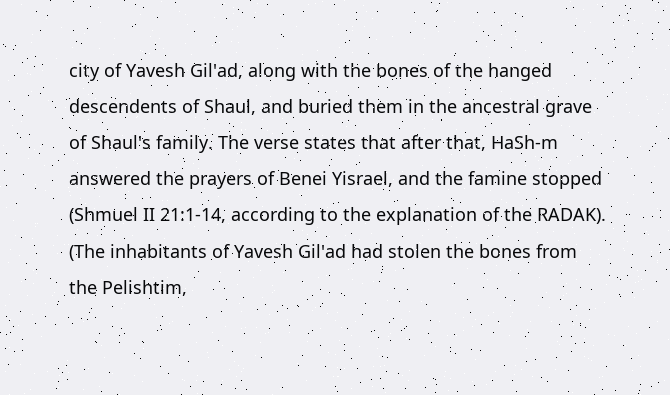city of Yavesh Gil'ad, along with the bones of the hanged descendents of Shaul, and buried them in the ancestral grave of Shaul's family. The verse states that after that, HaSh-m answered the prayers of Benei Yisrael, and the famine stopped (Shmuel II 21:1-14, according to the explanation of the RADAK). (The inhabitants of Yavesh Gil'ad had stolen the bones from the Pelishtim,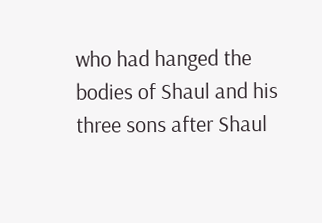who had hanged the bodies of Shaul and his three sons after Shaul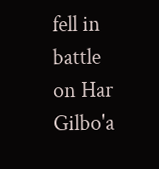fell in battle on Har Gilbo'a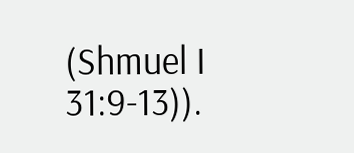(Shmuel I 31:9-13)).